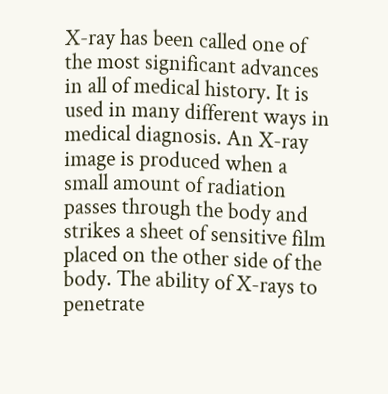X-ray has been called one of the most significant advances in all of medical history. It is used in many different ways in medical diagnosis. An X-ray image is produced when a small amount of radiation passes through the body and strikes a sheet of sensitive film placed on the other side of the body. The ability of X-rays to penetrate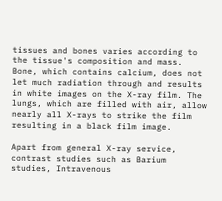tissues and bones varies according to the tissue's composition and mass. Bone, which contains calcium, does not let much radiation through and results in white images on the X-ray film. The lungs, which are filled with air, allow nearly all X-rays to strike the film resulting in a black film image.

Apart from general X-ray service, contrast studies such as Barium studies, Intravenous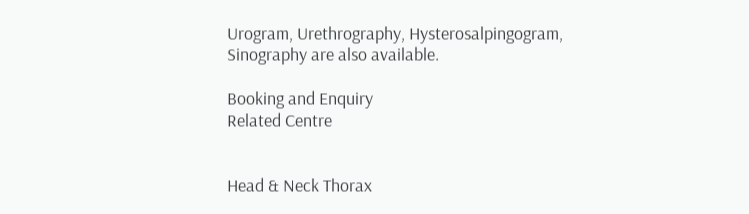Urogram, Urethrography, Hysterosalpingogram, Sinography are also available.

Booking and Enquiry
Related Centre


Head & Neck Thorax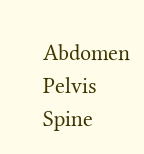Abdomen
Pelvis Spine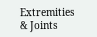Extremities & Joints